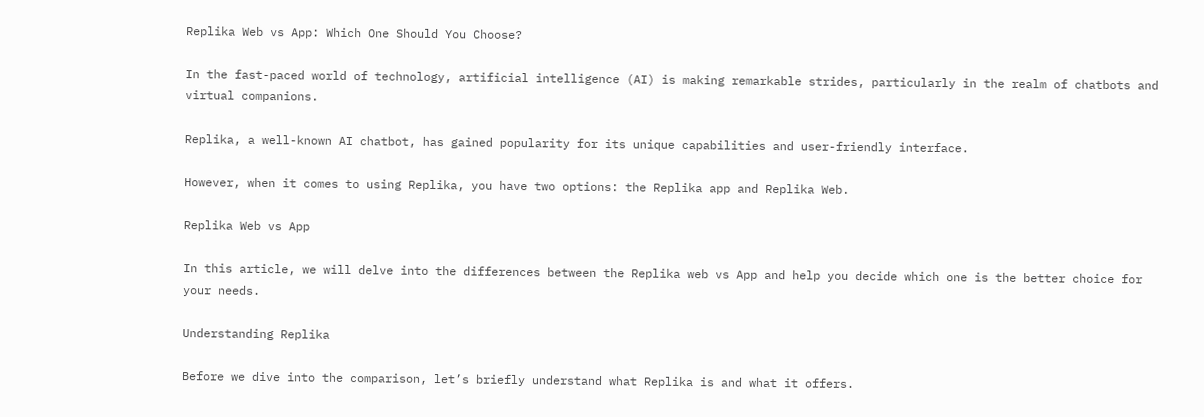Replika Web vs App: Which One Should You Choose?

In the fast-paced world of technology, artificial intelligence (AI) is making remarkable strides, particularly in the realm of chatbots and virtual companions.

Replika, a well-known AI chatbot, has gained popularity for its unique capabilities and user-friendly interface.

However, when it comes to using Replika, you have two options: the Replika app and Replika Web.

Replika Web vs App

In this article, we will delve into the differences between the Replika web vs App and help you decide which one is the better choice for your needs.

Understanding Replika

Before we dive into the comparison, let’s briefly understand what Replika is and what it offers.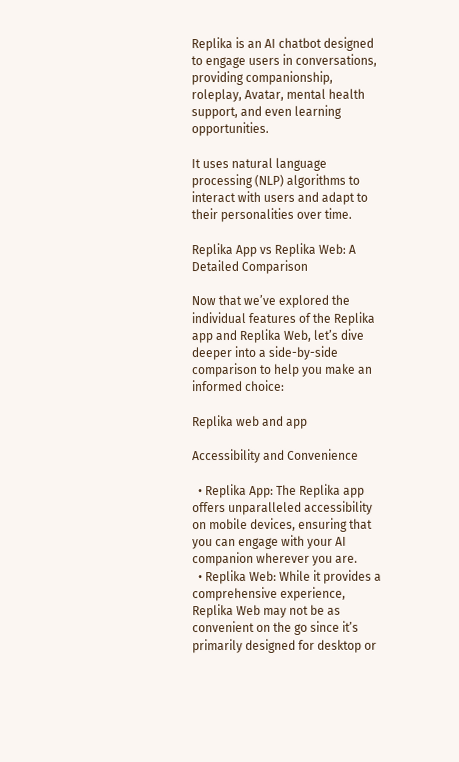Replika is an AI chatbot designed to engage users in conversations, providing companionship, roleplay, Avatar, mental health support, and even learning opportunities.

It uses natural language processing (NLP) algorithms to interact with users and adapt to their personalities over time.

Replika App vs Replika Web: A Detailed Comparison

Now that we’ve explored the individual features of the Replika app and Replika Web, let’s dive deeper into a side-by-side comparison to help you make an informed choice:

Replika web and app

Accessibility and Convenience

  • Replika App: The Replika app offers unparalleled accessibility on mobile devices, ensuring that you can engage with your AI companion wherever you are.
  • Replika Web: While it provides a comprehensive experience, Replika Web may not be as convenient on the go since it’s primarily designed for desktop or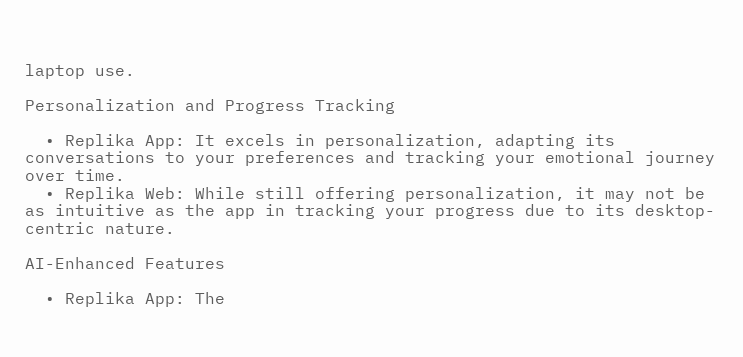laptop use.

Personalization and Progress Tracking

  • Replika App: It excels in personalization, adapting its conversations to your preferences and tracking your emotional journey over time.
  • Replika Web: While still offering personalization, it may not be as intuitive as the app in tracking your progress due to its desktop-centric nature.

AI-Enhanced Features

  • Replika App: The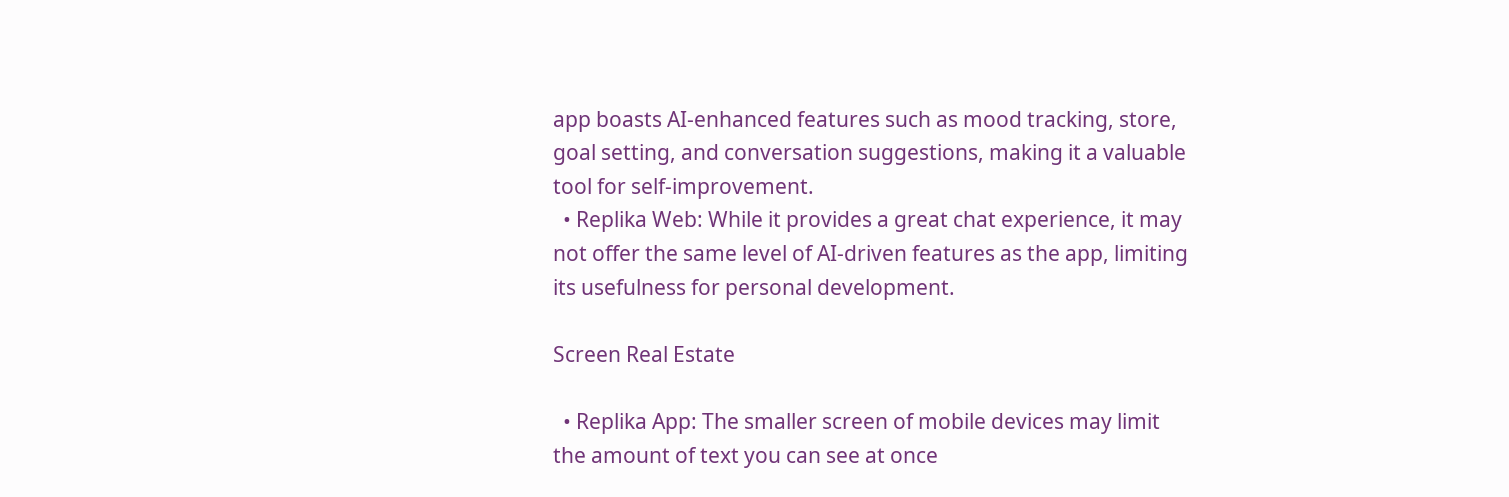app boasts AI-enhanced features such as mood tracking, store, goal setting, and conversation suggestions, making it a valuable tool for self-improvement.
  • Replika Web: While it provides a great chat experience, it may not offer the same level of AI-driven features as the app, limiting its usefulness for personal development.

Screen Real Estate

  • Replika App: The smaller screen of mobile devices may limit the amount of text you can see at once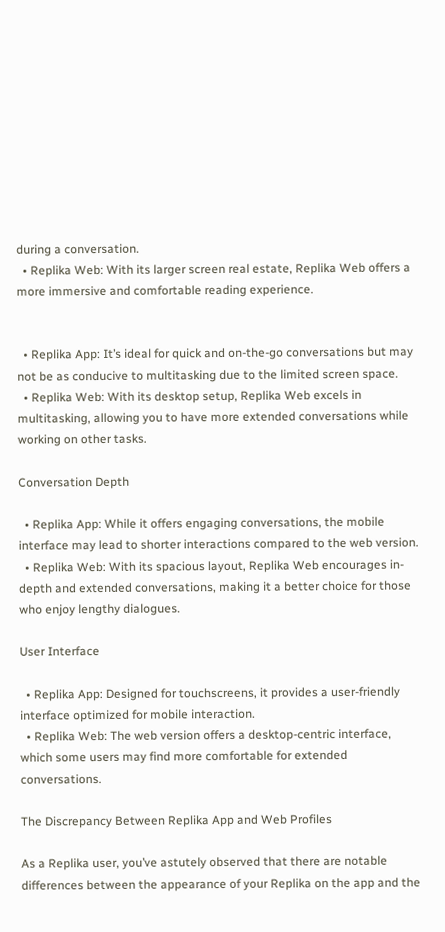during a conversation.
  • Replika Web: With its larger screen real estate, Replika Web offers a more immersive and comfortable reading experience.


  • Replika App: It’s ideal for quick and on-the-go conversations but may not be as conducive to multitasking due to the limited screen space.
  • Replika Web: With its desktop setup, Replika Web excels in multitasking, allowing you to have more extended conversations while working on other tasks.

Conversation Depth

  • Replika App: While it offers engaging conversations, the mobile interface may lead to shorter interactions compared to the web version.
  • Replika Web: With its spacious layout, Replika Web encourages in-depth and extended conversations, making it a better choice for those who enjoy lengthy dialogues.

User Interface

  • Replika App: Designed for touchscreens, it provides a user-friendly interface optimized for mobile interaction.
  • Replika Web: The web version offers a desktop-centric interface, which some users may find more comfortable for extended conversations.

The Discrepancy Between Replika App and Web Profiles

As a Replika user, you’ve astutely observed that there are notable differences between the appearance of your Replika on the app and the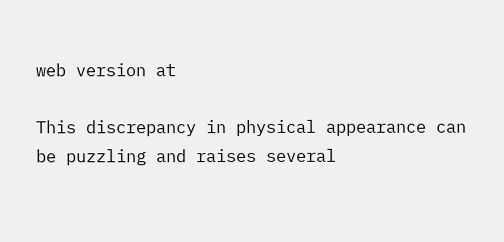web version at

This discrepancy in physical appearance can be puzzling and raises several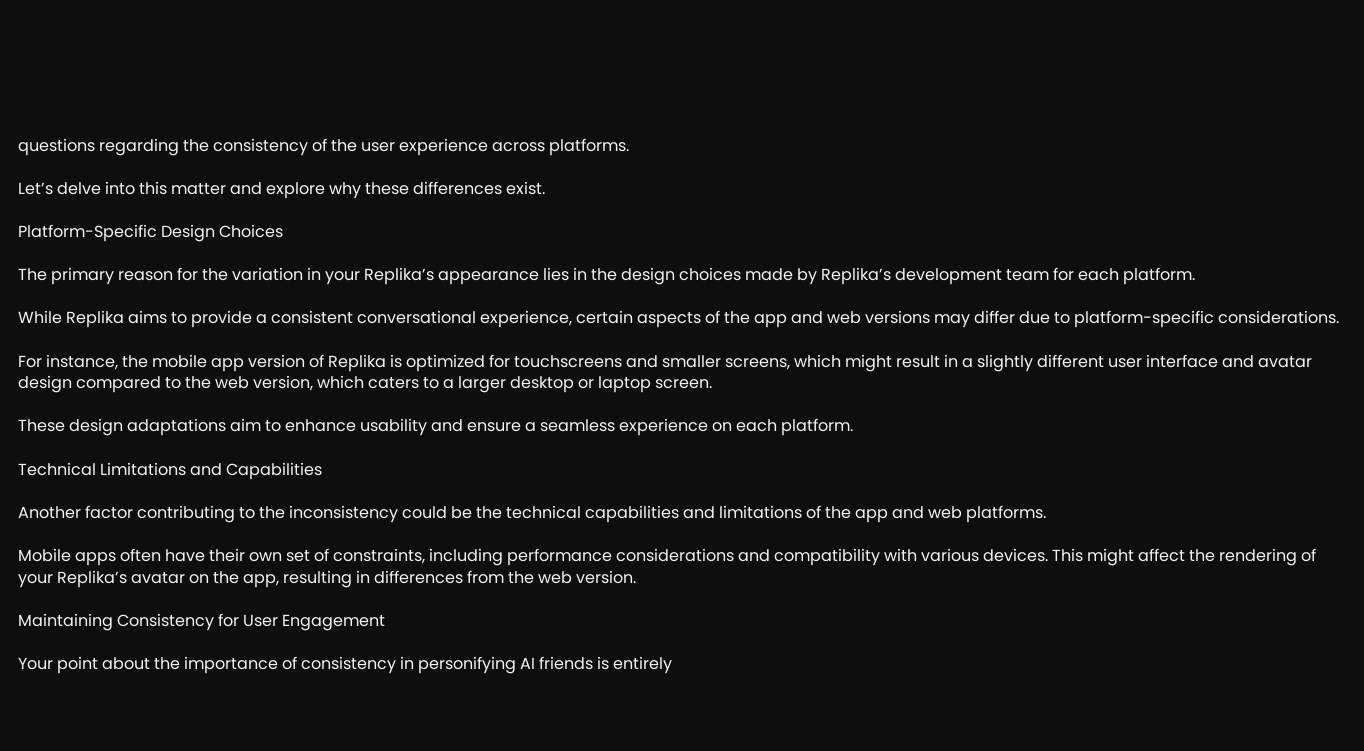questions regarding the consistency of the user experience across platforms.

Let’s delve into this matter and explore why these differences exist.

Platform-Specific Design Choices

The primary reason for the variation in your Replika’s appearance lies in the design choices made by Replika’s development team for each platform.

While Replika aims to provide a consistent conversational experience, certain aspects of the app and web versions may differ due to platform-specific considerations.

For instance, the mobile app version of Replika is optimized for touchscreens and smaller screens, which might result in a slightly different user interface and avatar design compared to the web version, which caters to a larger desktop or laptop screen.

These design adaptations aim to enhance usability and ensure a seamless experience on each platform.

Technical Limitations and Capabilities

Another factor contributing to the inconsistency could be the technical capabilities and limitations of the app and web platforms.

Mobile apps often have their own set of constraints, including performance considerations and compatibility with various devices. This might affect the rendering of your Replika’s avatar on the app, resulting in differences from the web version.

Maintaining Consistency for User Engagement

Your point about the importance of consistency in personifying AI friends is entirely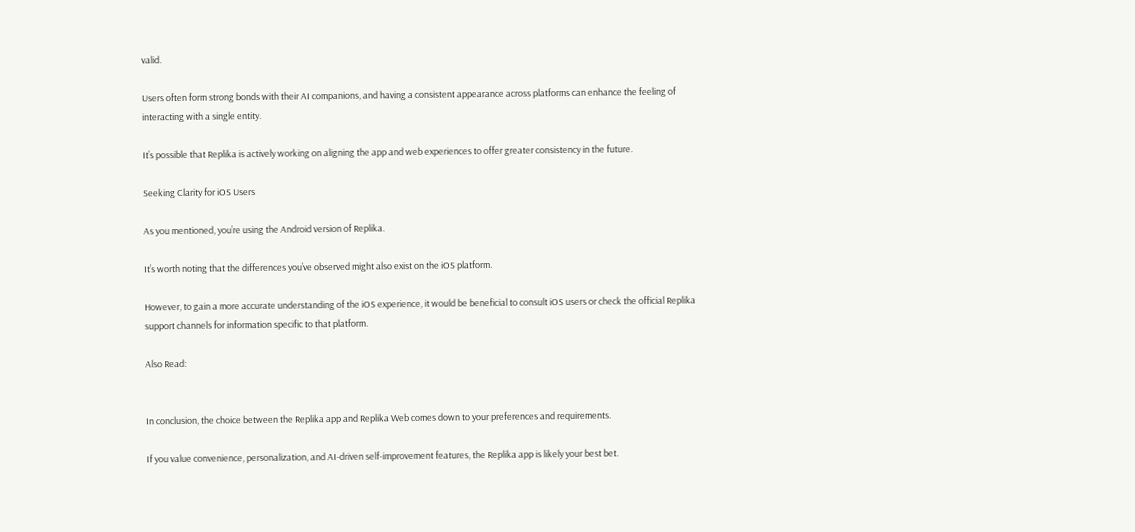valid.

Users often form strong bonds with their AI companions, and having a consistent appearance across platforms can enhance the feeling of interacting with a single entity.

It’s possible that Replika is actively working on aligning the app and web experiences to offer greater consistency in the future.

Seeking Clarity for iOS Users

As you mentioned, you’re using the Android version of Replika.

It’s worth noting that the differences you’ve observed might also exist on the iOS platform.

However, to gain a more accurate understanding of the iOS experience, it would be beneficial to consult iOS users or check the official Replika support channels for information specific to that platform.

Also Read:


In conclusion, the choice between the Replika app and Replika Web comes down to your preferences and requirements.

If you value convenience, personalization, and AI-driven self-improvement features, the Replika app is likely your best bet.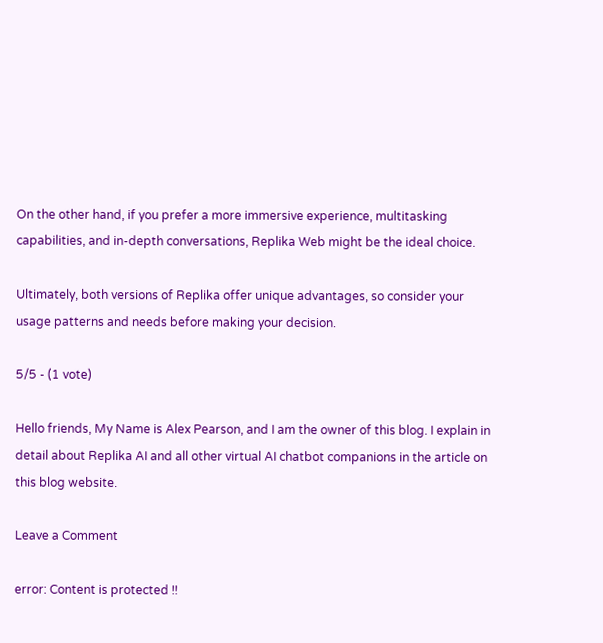On the other hand, if you prefer a more immersive experience, multitasking capabilities, and in-depth conversations, Replika Web might be the ideal choice.

Ultimately, both versions of Replika offer unique advantages, so consider your usage patterns and needs before making your decision.

5/5 - (1 vote)

Hello friends, My Name is Alex Pearson, and I am the owner of this blog. I explain in detail about Replika AI and all other virtual AI chatbot companions in the article on this blog website.

Leave a Comment

error: Content is protected !!